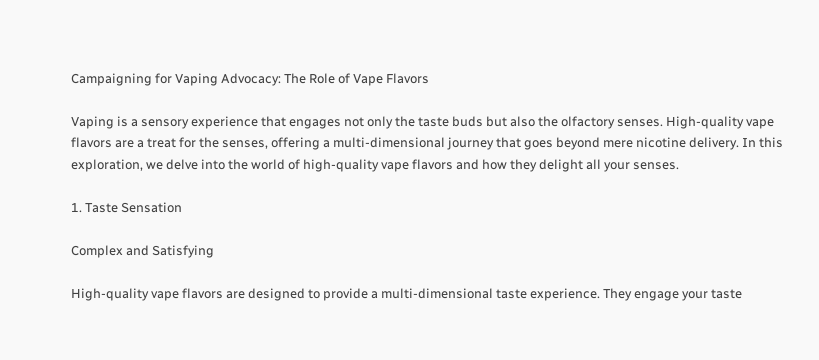Campaigning for Vaping Advocacy: The Role of Vape Flavors

Vaping is a sensory experience that engages not only the taste buds but also the olfactory senses. High-quality vape flavors are a treat for the senses, offering a multi-dimensional journey that goes beyond mere nicotine delivery. In this exploration, we delve into the world of high-quality vape flavors and how they delight all your senses.

1. Taste Sensation

Complex and Satisfying

High-quality vape flavors are designed to provide a multi-dimensional taste experience. They engage your taste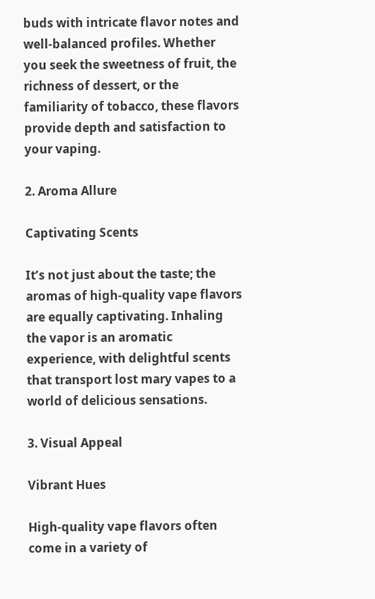buds with intricate flavor notes and well-balanced profiles. Whether you seek the sweetness of fruit, the richness of dessert, or the familiarity of tobacco, these flavors provide depth and satisfaction to your vaping.

2. Aroma Allure

Captivating Scents

It’s not just about the taste; the aromas of high-quality vape flavors are equally captivating. Inhaling the vapor is an aromatic experience, with delightful scents that transport lost mary vapes to a world of delicious sensations.

3. Visual Appeal

Vibrant Hues

High-quality vape flavors often come in a variety of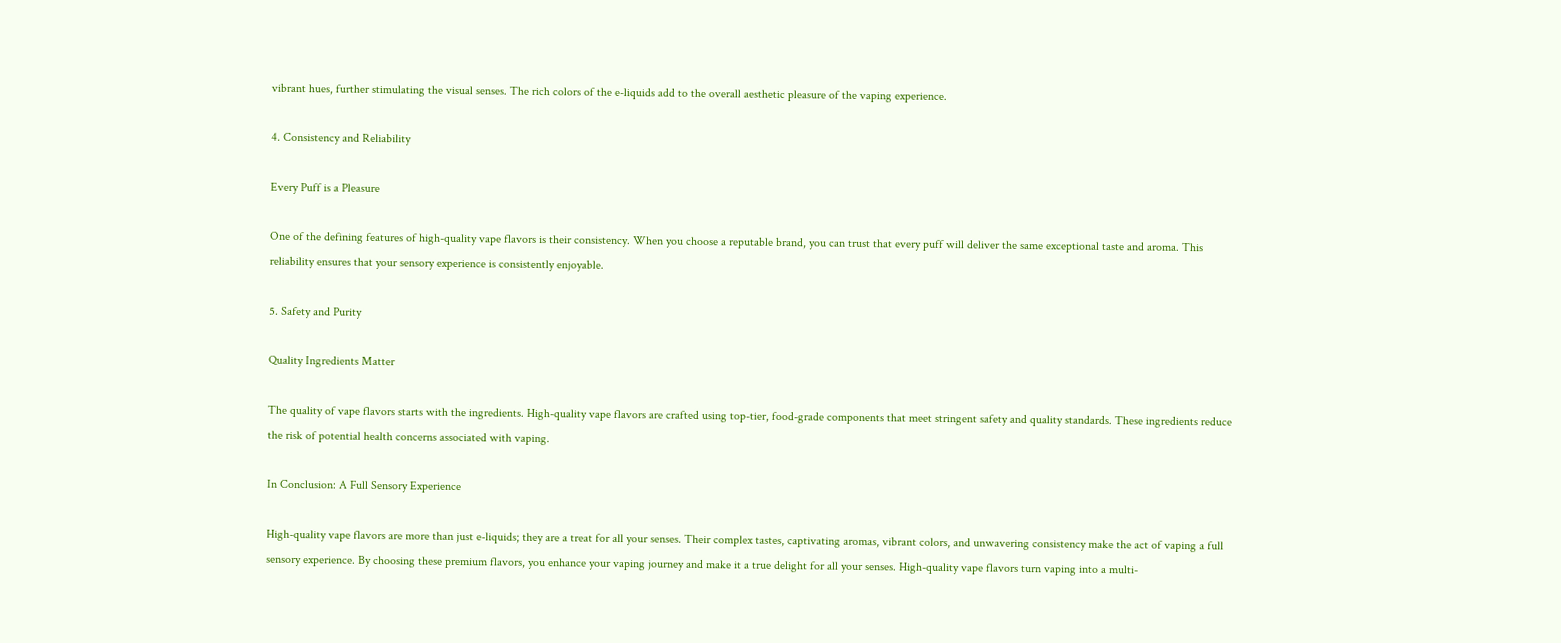vibrant hues, further stimulating the visual senses. The rich colors of the e-liquids add to the overall aesthetic pleasure of the vaping experience.

4. Consistency and Reliability

Every Puff is a Pleasure

One of the defining features of high-quality vape flavors is their consistency. When you choose a reputable brand, you can trust that every puff will deliver the same exceptional taste and aroma. This reliability ensures that your sensory experience is consistently enjoyable.

5. Safety and Purity

Quality Ingredients Matter

The quality of vape flavors starts with the ingredients. High-quality vape flavors are crafted using top-tier, food-grade components that meet stringent safety and quality standards. These ingredients reduce the risk of potential health concerns associated with vaping.

In Conclusion: A Full Sensory Experience

High-quality vape flavors are more than just e-liquids; they are a treat for all your senses. Their complex tastes, captivating aromas, vibrant colors, and unwavering consistency make the act of vaping a full sensory experience. By choosing these premium flavors, you enhance your vaping journey and make it a true delight for all your senses. High-quality vape flavors turn vaping into a multi-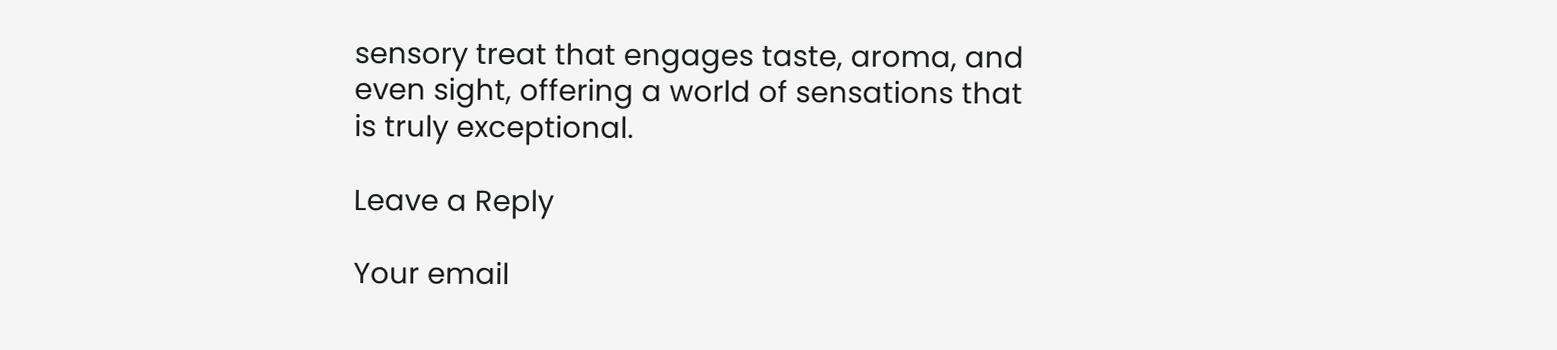sensory treat that engages taste, aroma, and even sight, offering a world of sensations that is truly exceptional.

Leave a Reply

Your email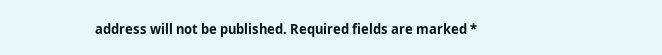address will not be published. Required fields are marked *